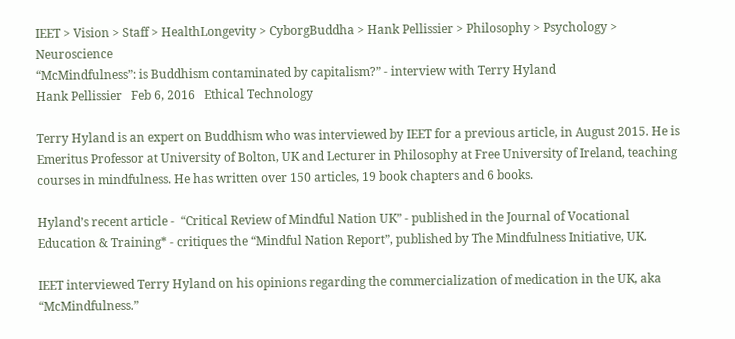IEET > Vision > Staff > HealthLongevity > CyborgBuddha > Hank Pellissier > Philosophy > Psychology > Neuroscience
“McMindfulness”: is Buddhism contaminated by capitalism?” - interview with Terry Hyland
Hank Pellissier   Feb 6, 2016   Ethical Technology

Terry Hyland is an expert on Buddhism who was interviewed by IEET for a previous article, in August 2015. He is Emeritus Professor at University of Bolton, UK and Lecturer in Philosophy at Free University of Ireland, teaching courses in mindfulness. He has written over 150 articles, 19 book chapters and 6 books.

Hyland’s recent article -  “Critical Review of Mindful Nation UK” - published in the Journal of Vocational Education & Training* - critiques the “Mindful Nation Report”, published by The Mindfulness Initiative, UK.

IEET interviewed Terry Hyland on his opinions regarding the commercialization of medication in the UK, aka “McMindfulness.”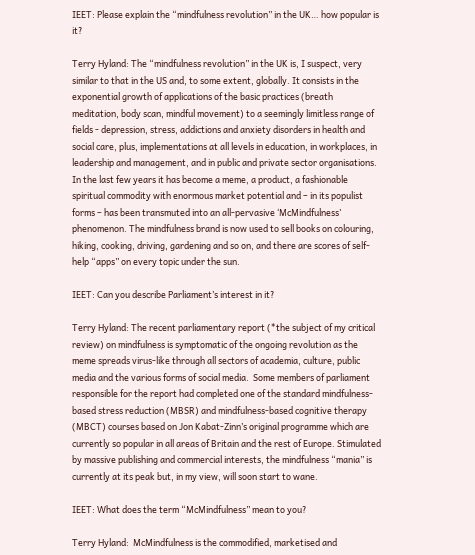IEET: Please explain the “mindfulness revolution” in the UK… how popular is it?

Terry Hyland: The “mindfulness revolution” in the UK is, I suspect, very similar to that in the US and, to some extent, globally. It consists in the exponential growth of applications of the basic practices (breath meditation, body scan, mindful movement) to a seemingly limitless range of fields - depression, stress, addictions and anxiety disorders in health and social care, plus, implementations at all levels in education, in workplaces, in leadership and management, and in public and private sector organisations.  In the last few years it has become a meme, a product, a fashionable spiritual commodity with enormous market potential and – in its populist forms – has been transmuted into an all-pervasive ‘McMindfulness’ phenomenon. The mindfulness brand is now used to sell books on colouring, hiking, cooking, driving, gardening and so on, and there are scores of self-help “apps” on every topic under the sun.

IEET: Can you describe Parliament’s interest in it?

Terry Hyland: The recent parliamentary report (*the subject of my critical review) on mindfulness is symptomatic of the ongoing revolution as the meme spreads virus-like through all sectors of academia, culture, public media and the various forms of social media.  Some members of parliament responsible for the report had completed one of the standard mindfulness-based stress reduction (MBSR) and mindfulness-based cognitive therapy (MBCT) courses based on Jon Kabat-Zinn’s original programme which are currently so popular in all areas of Britain and the rest of Europe. Stimulated by massive publishing and commercial interests, the mindfulness “mania” is currently at its peak but, in my view, will soon start to wane.

IEET: What does the term “McMindfulness” mean to you?

Terry Hyland:  McMindfulness is the commodified, marketised and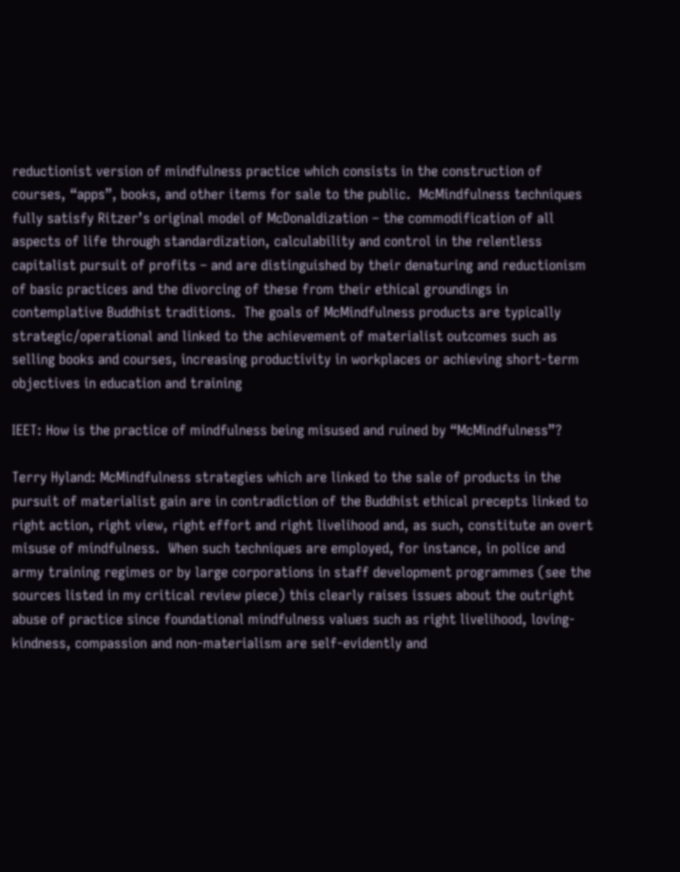reductionist version of mindfulness practice which consists in the construction of courses, “apps”, books, and other items for sale to the public.  McMindfulness techniques fully satisfy Ritzer’s original model of McDonaldization – the commodification of all aspects of life through standardization, calculability and control in the relentless capitalist pursuit of profits – and are distinguished by their denaturing and reductionism of basic practices and the divorcing of these from their ethical groundings in contemplative Buddhist traditions.  The goals of McMindfulness products are typically strategic/operational and linked to the achievement of materialist outcomes such as selling books and courses, increasing productivity in workplaces or achieving short-term objectives in education and training

IEET: How is the practice of mindfulness being misused and ruined by “McMindfulness”?

Terry Hyland: McMindfulness strategies which are linked to the sale of products in the pursuit of materialist gain are in contradiction of the Buddhist ethical precepts linked to right action, right view, right effort and right livelihood and, as such, constitute an overt misuse of mindfulness.  When such techniques are employed, for instance, in police and army training regimes or by large corporations in staff development programmes (see the sources listed in my critical review piece) this clearly raises issues about the outright abuse of practice since foundational mindfulness values such as right livelihood, loving-kindness, compassion and non-materialism are self-evidently and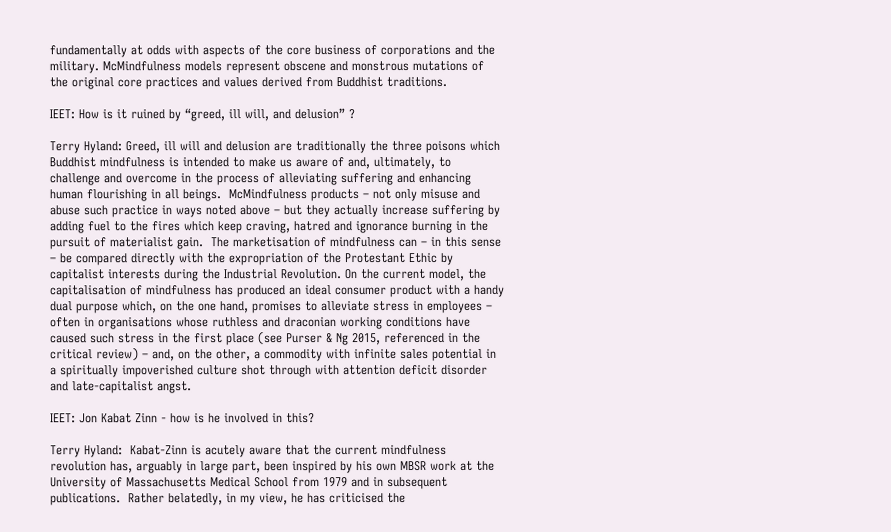fundamentally at odds with aspects of the core business of corporations and the military. McMindfulness models represent obscene and monstrous mutations of the original core practices and values derived from Buddhist traditions.

IEET: How is it ruined by “greed, ill will, and delusion” ?

Terry Hyland: Greed, ill will and delusion are traditionally the three poisons which Buddhist mindfulness is intended to make us aware of and, ultimately, to challenge and overcome in the process of alleviating suffering and enhancing human flourishing in all beings.  McMindfulness products – not only misuse and abuse such practice in ways noted above – but they actually increase suffering by adding fuel to the fires which keep craving, hatred and ignorance burning in the pursuit of materialist gain.  The marketisation of mindfulness can – in this sense – be compared directly with the expropriation of the Protestant Ethic by capitalist interests during the Industrial Revolution. On the current model, the capitalisation of mindfulness has produced an ideal consumer product with a handy dual purpose which, on the one hand, promises to alleviate stress in employees – often in organisations whose ruthless and draconian working conditions have caused such stress in the first place (see Purser & Ng 2015, referenced in the critical review) – and, on the other, a commodity with infinite sales potential in a spiritually impoverished culture shot through with attention deficit disorder and late-capitalist angst.

IEET: Jon Kabat Zinn - how is he involved in this?

Terry Hyland:  Kabat-Zinn is acutely aware that the current mindfulness revolution has, arguably in large part, been inspired by his own MBSR work at the University of Massachusetts Medical School from 1979 and in subsequent publications.  Rather belatedly, in my view, he has criticised the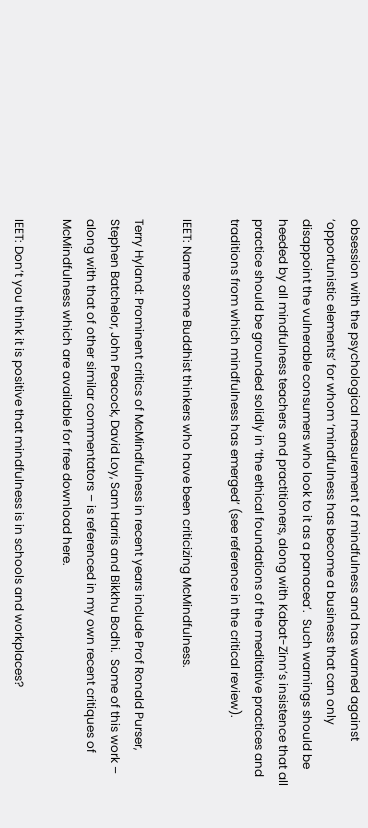obsession with the psychological measurement of mindfulness and has warned against ‘opportunistic elements’ for whom ‘mindfulness has become a business that can only disappoint the vulnerable consumers who look to it as a panacea’.  Such warnings should be heeded by all mindfulness teachers and practitioners, along with Kabat-Zinn’s insistence that all practice should be grounded solidly in ‘the ethical foundations of the meditative practices and traditions from which mindfulness has emerged’ (see reference in the critical review).

IEET: Name some Buddhist thinkers who have been criticizing McMindfulness.

Terry Hyland: Prominent critics of McMindfulness in recent years include Prof Ronald Purser, Stephen Batchelor, John Peacock, David Loy, Sam Harris and Bikkhu Bodhi.  Some of this work – along with that of other similar commentators – is referenced in my own recent critiques of McMindfulness which are available for free download here.

IEET: Don’t you think it is positive that mindfulness is in schools and workplaces?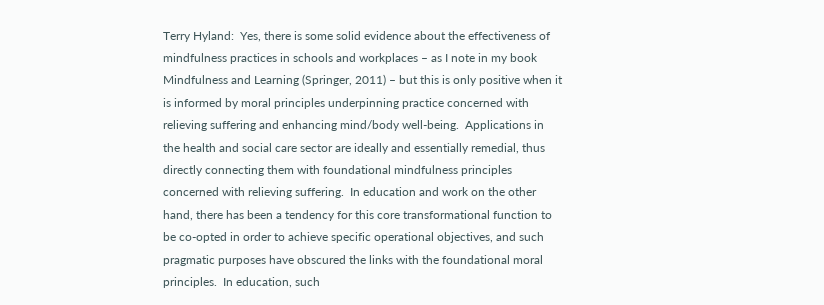Terry Hyland:  Yes, there is some solid evidence about the effectiveness of mindfulness practices in schools and workplaces – as I note in my book Mindfulness and Learning (Springer, 2011) – but this is only positive when it is informed by moral principles underpinning practice concerned with relieving suffering and enhancing mind/body well-being.  Applications in the health and social care sector are ideally and essentially remedial, thus directly connecting them with foundational mindfulness principles concerned with relieving suffering.  In education and work on the other hand, there has been a tendency for this core transformational function to be co-opted in order to achieve specific operational objectives, and such pragmatic purposes have obscured the links with the foundational moral principles.  In education, such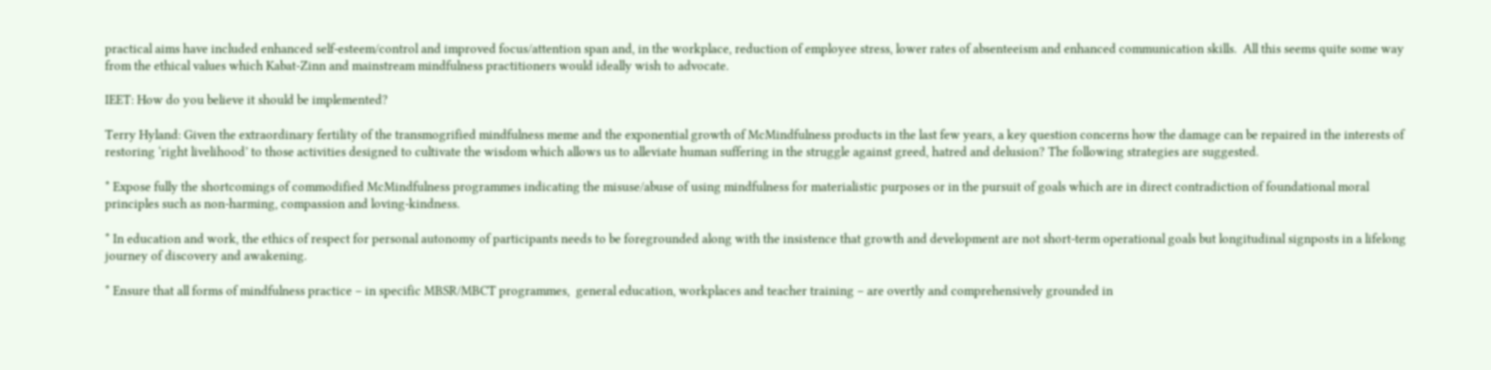practical aims have included enhanced self-esteem/control and improved focus/attention span and, in the workplace, reduction of employee stress, lower rates of absenteeism and enhanced communication skills.  All this seems quite some way from the ethical values which Kabat-Zinn and mainstream mindfulness practitioners would ideally wish to advocate.

IEET: How do you believe it should be implemented?

Terry Hyland: Given the extraordinary fertility of the transmogrified mindfulness meme and the exponential growth of McMindfulness products in the last few years, a key question concerns how the damage can be repaired in the interests of restoring ‘right livelihood’ to those activities designed to cultivate the wisdom which allows us to alleviate human suffering in the struggle against greed, hatred and delusion? The following strategies are suggested.

* Expose fully the shortcomings of commodified McMindfulness programmes indicating the misuse/abuse of using mindfulness for materialistic purposes or in the pursuit of goals which are in direct contradiction of foundational moral principles such as non-harming, compassion and loving-kindness.

* In education and work, the ethics of respect for personal autonomy of participants needs to be foregrounded along with the insistence that growth and development are not short-term operational goals but longitudinal signposts in a lifelong journey of discovery and awakening.

* Ensure that all forms of mindfulness practice – in specific MBSR/MBCT programmes,  general education, workplaces and teacher training – are overtly and comprehensively grounded in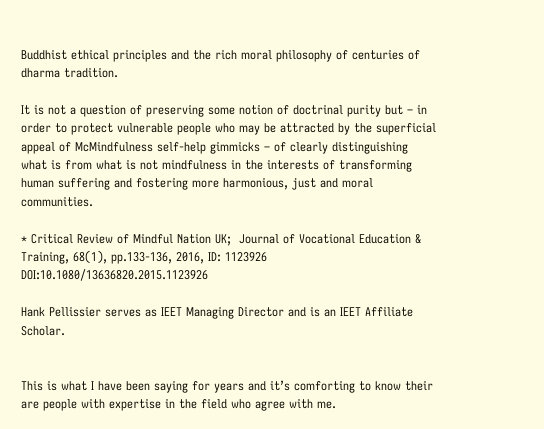Buddhist ethical principles and the rich moral philosophy of centuries of dharma tradition.

It is not a question of preserving some notion of doctrinal purity but – in order to protect vulnerable people who may be attracted by the superficial appeal of McMindfulness self-help gimmicks – of clearly distinguishing what is from what is not mindfulness in the interests of transforming human suffering and fostering more harmonious, just and moral communities.

* Critical Review of Mindful Nation UK;  Journal of Vocational Education & Training, 68(1), pp.133-136, 2016, ID: 1123926 DOI:10.1080/13636820.2015.1123926

Hank Pellissier serves as IEET Managing Director and is an IEET Affiliate Scholar.


This is what I have been saying for years and it’s comforting to know their are people with expertise in the field who agree with me.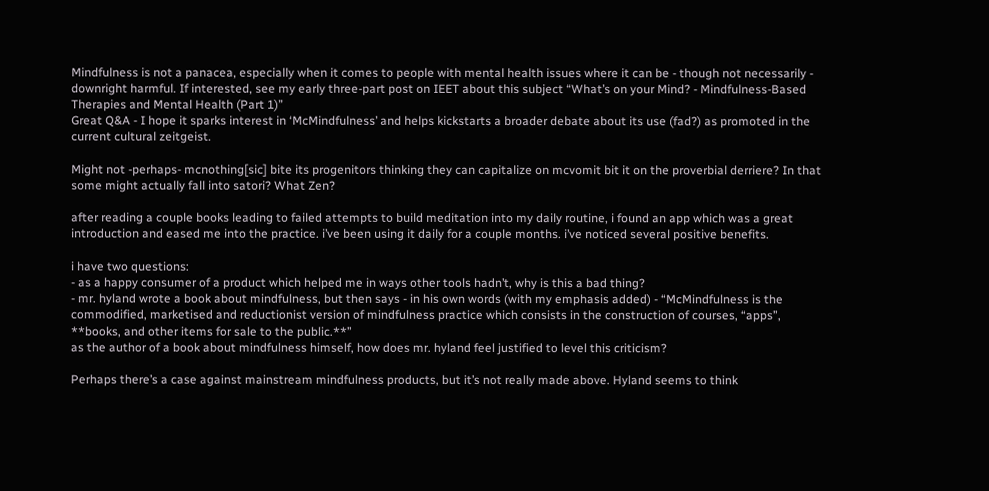Mindfulness is not a panacea, especially when it comes to people with mental health issues where it can be - though not necessarily - downright harmful. If interested, see my early three-part post on IEET about this subject “What’s on your Mind? - Mindfulness-Based Therapies and Mental Health (Part 1)”
Great Q&A - I hope it sparks interest in ‘McMindfulness’ and helps kickstarts a broader debate about its use (fad?) as promoted in the current cultural zeitgeist.

Might not -perhaps- mcnothing[sic] bite its progenitors thinking they can capitalize on mcvomit bit it on the proverbial derriere? In that some might actually fall into satori? What Zen?

after reading a couple books leading to failed attempts to build meditation into my daily routine, i found an app which was a great introduction and eased me into the practice. i’ve been using it daily for a couple months. i’ve noticed several positive benefits.

i have two questions:
- as a happy consumer of a product which helped me in ways other tools hadn’t, why is this a bad thing?
- mr. hyland wrote a book about mindfulness, but then says - in his own words (with my emphasis added) - “McMindfulness is the commodified, marketised and reductionist version of mindfulness practice which consists in the construction of courses, “apps”, **books, and other items for sale to the public.**”
as the author of a book about mindfulness himself, how does mr. hyland feel justified to level this criticism?

Perhaps there’s a case against mainstream mindfulness products, but it’s not really made above. Hyland seems to think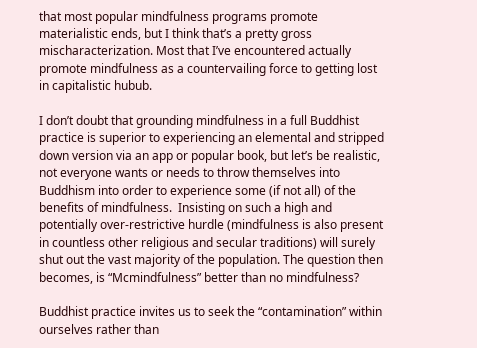that most popular mindfulness programs promote materialistic ends, but I think that’s a pretty gross mischaracterization. Most that I’ve encountered actually promote mindfulness as a countervailing force to getting lost in capitalistic hubub.

I don’t doubt that grounding mindfulness in a full Buddhist practice is superior to experiencing an elemental and stripped down version via an app or popular book, but let’s be realistic, not everyone wants or needs to throw themselves into Buddhism into order to experience some (if not all) of the benefits of mindfulness.  Insisting on such a high and potentially over-restrictive hurdle (mindfulness is also present in countless other religious and secular traditions) will surely shut out the vast majority of the population. The question then becomes, is “Mcmindfulness” better than no mindfulness?

Buddhist practice invites us to seek the “contamination” within ourselves rather than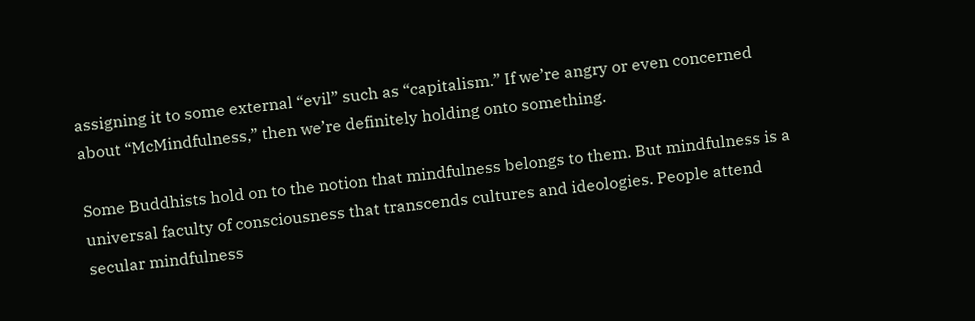assigning it to some external “evil” such as “capitalism.” If we’re angry or even concerned about “McMindfulness,” then we’re definitely holding onto something.

Some Buddhists hold on to the notion that mindfulness belongs to them. But mindfulness is a universal faculty of consciousness that transcends cultures and ideologies. People attend secular mindfulness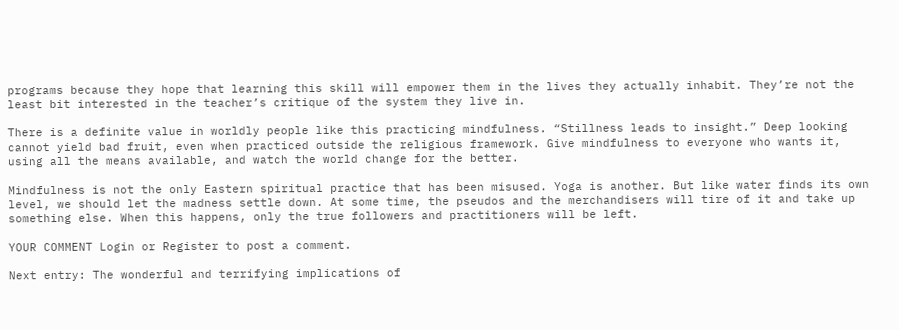programs because they hope that learning this skill will empower them in the lives they actually inhabit. They’re not the least bit interested in the teacher’s critique of the system they live in.

There is a definite value in worldly people like this practicing mindfulness. “Stillness leads to insight.” Deep looking cannot yield bad fruit, even when practiced outside the religious framework. Give mindfulness to everyone who wants it, using all the means available, and watch the world change for the better.

Mindfulness is not the only Eastern spiritual practice that has been misused. Yoga is another. But like water finds its own level, we should let the madness settle down. At some time, the pseudos and the merchandisers will tire of it and take up something else. When this happens, only the true followers and practitioners will be left.

YOUR COMMENT Login or Register to post a comment.

Next entry: The wonderful and terrifying implications of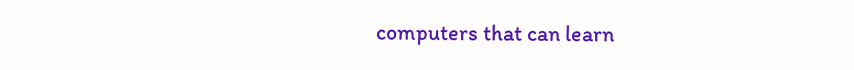computers that can learn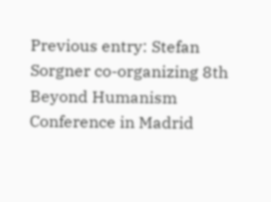Previous entry: Stefan Sorgner co-organizing 8th Beyond Humanism Conference in Madrid